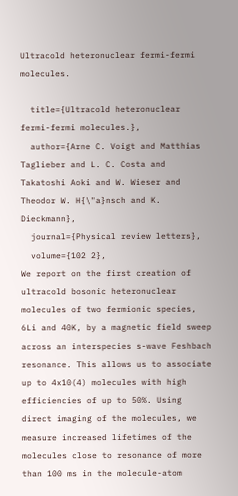Ultracold heteronuclear fermi-fermi molecules.

  title={Ultracold heteronuclear fermi-fermi molecules.},
  author={Arne C. Voigt and Matthias Taglieber and L. C. Costa and Takatoshi Aoki and W. Wieser and Theodor W. H{\"a}nsch and K. Dieckmann},
  journal={Physical review letters},
  volume={102 2},
We report on the first creation of ultracold bosonic heteronuclear molecules of two fermionic species, 6Li and 40K, by a magnetic field sweep across an interspecies s-wave Feshbach resonance. This allows us to associate up to 4x10(4) molecules with high efficiencies of up to 50%. Using direct imaging of the molecules, we measure increased lifetimes of the molecules close to resonance of more than 100 ms in the molecule-atom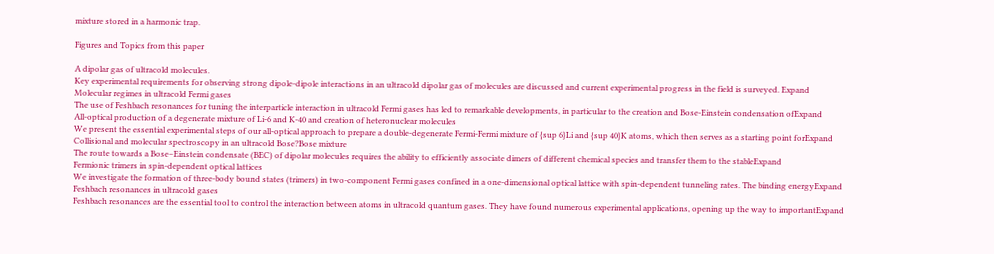mixture stored in a harmonic trap.

Figures and Topics from this paper

A dipolar gas of ultracold molecules.
Key experimental requirements for observing strong dipole-dipole interactions in an ultracold dipolar gas of molecules are discussed and current experimental progress in the field is surveyed. Expand
Molecular regimes in ultracold Fermi gases
The use of Feshbach resonances for tuning the interparticle interaction in ultracold Fermi gases has led to remarkable developments, in particular to the creation and Bose-Einstein condensation ofExpand
All-optical production of a degenerate mixture of Li-6 and K-40 and creation of heteronuclear molecules
We present the essential experimental steps of our all-optical approach to prepare a double-degenerate Fermi-Fermi mixture of {sup 6}Li and {sup 40}K atoms, which then serves as a starting point forExpand
Collisional and molecular spectroscopy in an ultracold Bose?Bose mixture
The route towards a Bose–Einstein condensate (BEC) of dipolar molecules requires the ability to efficiently associate dimers of different chemical species and transfer them to the stableExpand
Fermionic trimers in spin-dependent optical lattices
We investigate the formation of three-body bound states (trimers) in two-component Fermi gases confined in a one-dimensional optical lattice with spin-dependent tunneling rates. The binding energyExpand
Feshbach resonances in ultracold gases
Feshbach resonances are the essential tool to control the interaction between atoms in ultracold quantum gases. They have found numerous experimental applications, opening up the way to importantExpand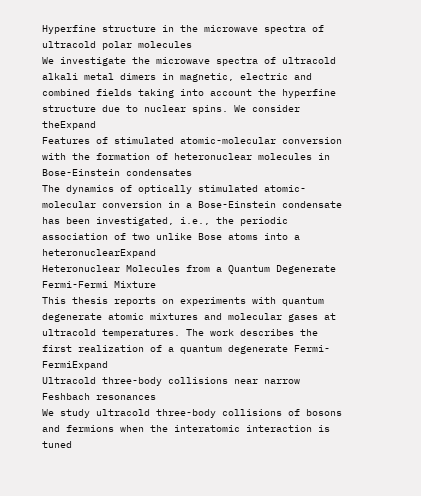Hyperfine structure in the microwave spectra of ultracold polar molecules
We investigate the microwave spectra of ultracold alkali metal dimers in magnetic, electric and combined fields taking into account the hyperfine structure due to nuclear spins. We consider theExpand
Features of stimulated atomic-molecular conversion with the formation of heteronuclear molecules in Bose-Einstein condensates
The dynamics of optically stimulated atomic-molecular conversion in a Bose-Einstein condensate has been investigated, i.e., the periodic association of two unlike Bose atoms into a heteronuclearExpand
Heteronuclear Molecules from a Quantum Degenerate Fermi-Fermi Mixture
This thesis reports on experiments with quantum degenerate atomic mixtures and molecular gases at ultracold temperatures. The work describes the first realization of a quantum degenerate Fermi-FermiExpand
Ultracold three-body collisions near narrow Feshbach resonances
We study ultracold three-body collisions of bosons and fermions when the interatomic interaction is tuned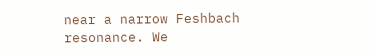near a narrow Feshbach resonance. We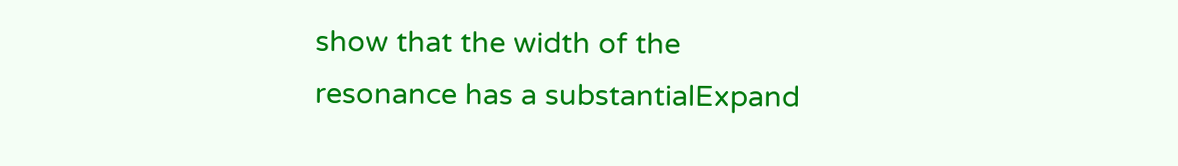show that the width of the resonance has a substantialExpand